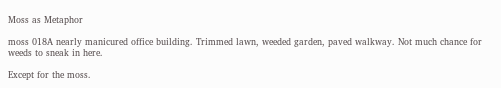Moss as Metaphor

moss 018A nearly manicured office building. Trimmed lawn, weeded garden, paved walkway. Not much chance for weeds to sneak in here.

Except for the moss.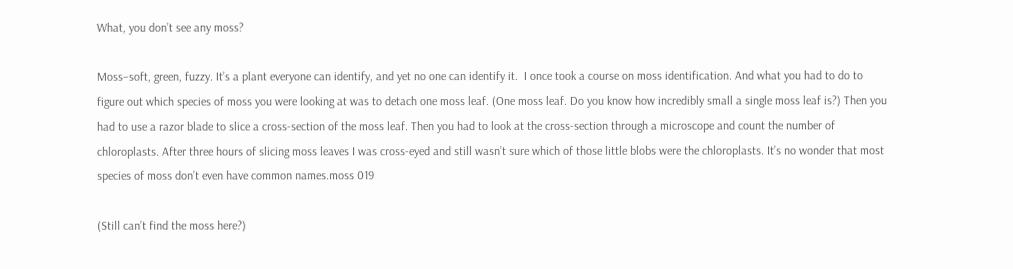What, you don’t see any moss?

Moss–soft, green, fuzzy. It’s a plant everyone can identify, and yet no one can identify it.  I once took a course on moss identification. And what you had to do to figure out which species of moss you were looking at was to detach one moss leaf. (One moss leaf. Do you know how incredibly small a single moss leaf is?) Then you had to use a razor blade to slice a cross-section of the moss leaf. Then you had to look at the cross-section through a microscope and count the number of chloroplasts. After three hours of slicing moss leaves I was cross-eyed and still wasn’t sure which of those little blobs were the chloroplasts. It’s no wonder that most species of moss don’t even have common names.moss 019

(Still can’t find the moss here?)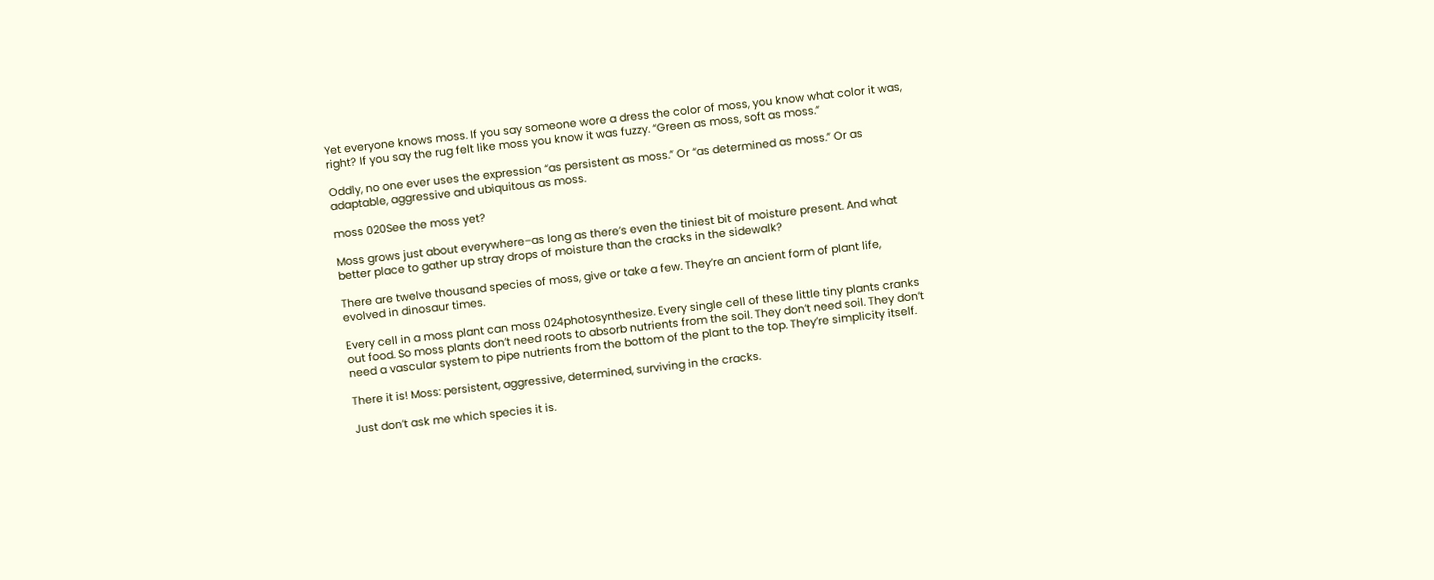Yet everyone knows moss. If you say someone wore a dress the color of moss, you know what color it was, right? If you say the rug felt like moss you know it was fuzzy. “Green as moss, soft as moss.”

Oddly, no one ever uses the expression “as persistent as moss.” Or “as determined as moss.” Or as adaptable, aggressive and ubiquitous as moss.

moss 020See the moss yet?

Moss grows just about everywhere–as long as there’s even the tiniest bit of moisture present. And what better place to gather up stray drops of moisture than the cracks in the sidewalk?

There are twelve thousand species of moss, give or take a few. They’re an ancient form of plant life, evolved in dinosaur times.

Every cell in a moss plant can moss 024photosynthesize. Every single cell of these little tiny plants cranks out food. So moss plants don’t need roots to absorb nutrients from the soil. They don’t need soil. They don’t need a vascular system to pipe nutrients from the bottom of the plant to the top. They’re simplicity itself.

There it is! Moss: persistent, aggressive, determined, surviving in the cracks.

Just don’t ask me which species it is.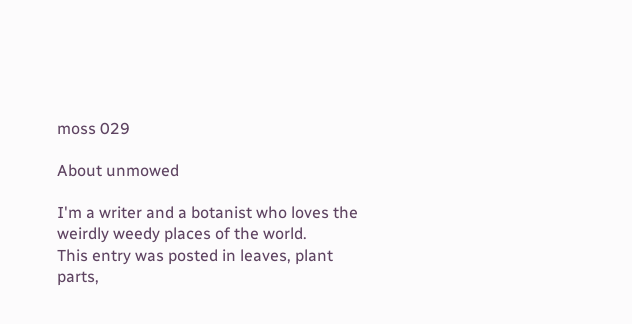moss 029

About unmowed

I'm a writer and a botanist who loves the weirdly weedy places of the world.
This entry was posted in leaves, plant parts,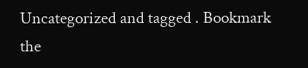Uncategorized and tagged . Bookmark the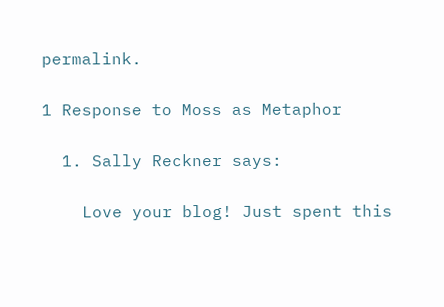permalink.

1 Response to Moss as Metaphor

  1. Sally Reckner says:

    Love your blog! Just spent this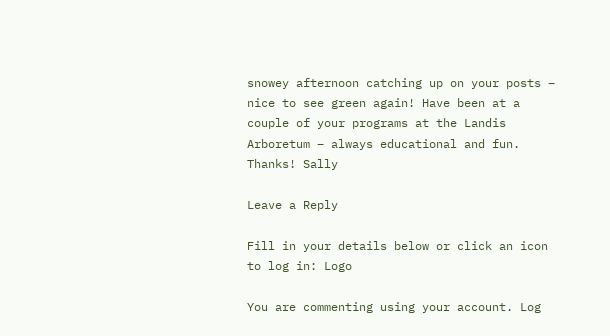snowey afternoon catching up on your posts – nice to see green again! Have been at a couple of your programs at the Landis Arboretum – always educational and fun. Thanks! Sally

Leave a Reply

Fill in your details below or click an icon to log in: Logo

You are commenting using your account. Log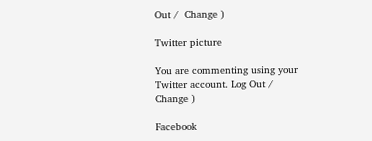Out /  Change )

Twitter picture

You are commenting using your Twitter account. Log Out /  Change )

Facebook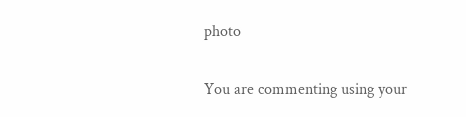photo

You are commenting using your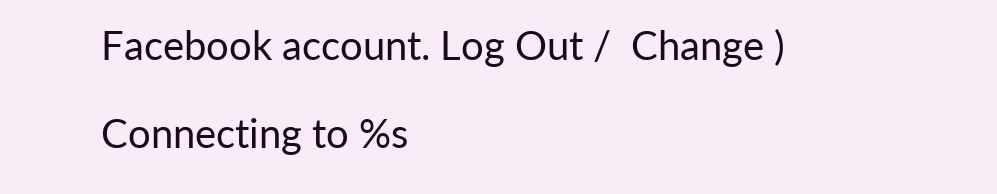Facebook account. Log Out /  Change )

Connecting to %s